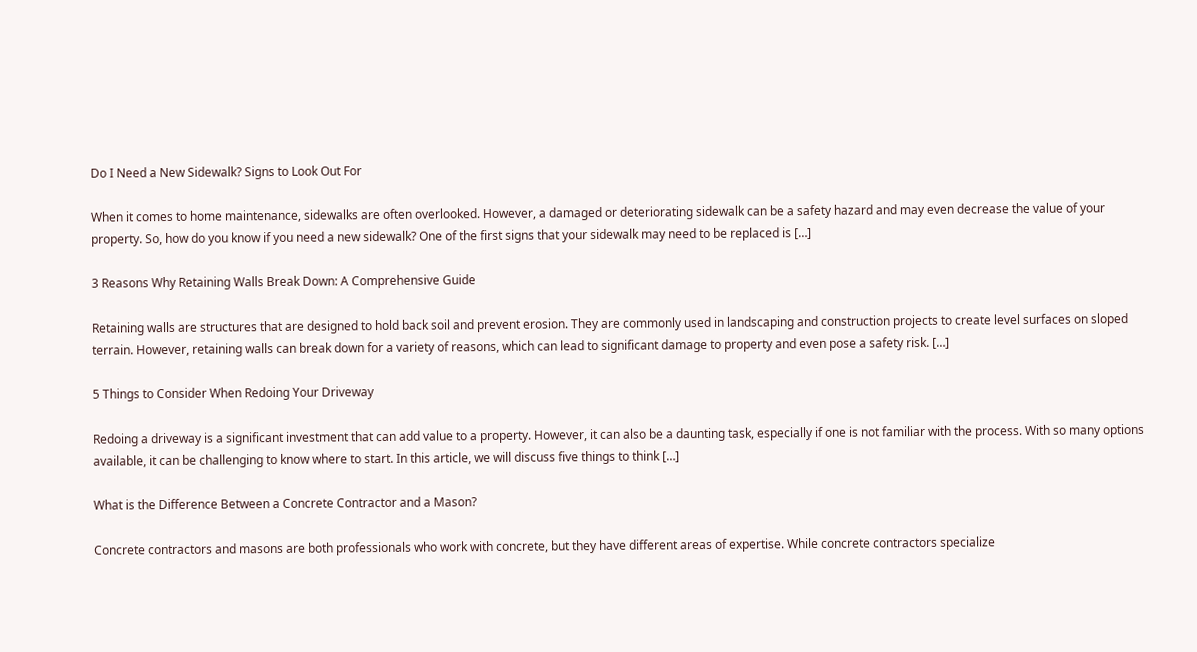Do I Need a New Sidewalk? Signs to Look Out For

When it comes to home maintenance, sidewalks are often overlooked. However, a damaged or deteriorating sidewalk can be a safety hazard and may even decrease the value of your property. So, how do you know if you need a new sidewalk? One of the first signs that your sidewalk may need to be replaced is […]

3 Reasons Why Retaining Walls Break Down: A Comprehensive Guide

Retaining walls are structures that are designed to hold back soil and prevent erosion. They are commonly used in landscaping and construction projects to create level surfaces on sloped terrain. However, retaining walls can break down for a variety of reasons, which can lead to significant damage to property and even pose a safety risk. […]

5 Things to Consider When Redoing Your Driveway

Redoing a driveway is a significant investment that can add value to a property. However, it can also be a daunting task, especially if one is not familiar with the process. With so many options available, it can be challenging to know where to start. In this article, we will discuss five things to think […]

What is the Difference Between a Concrete Contractor and a Mason?

Concrete contractors and masons are both professionals who work with concrete, but they have different areas of expertise. While concrete contractors specialize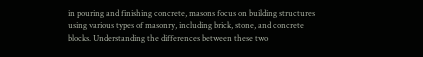in pouring and finishing concrete, masons focus on building structures using various types of masonry, including brick, stone, and concrete blocks. Understanding the differences between these two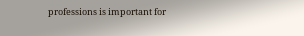professions is important for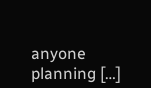anyone planning […]